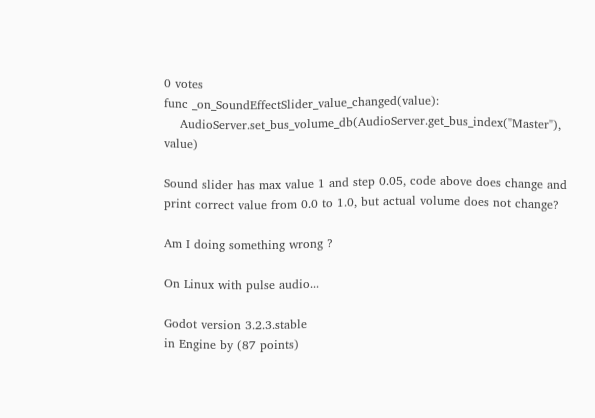0 votes
func _on_SoundEffectSlider_value_changed(value):
    AudioServer.set_bus_volume_db(AudioServer.get_bus_index("Master"), value)

Sound slider has max value 1 and step 0.05, code above does change and print correct value from 0.0 to 1.0, but actual volume does not change?

Am I doing something wrong ?

On Linux with pulse audio...

Godot version 3.2.3.stable
in Engine by (87 points)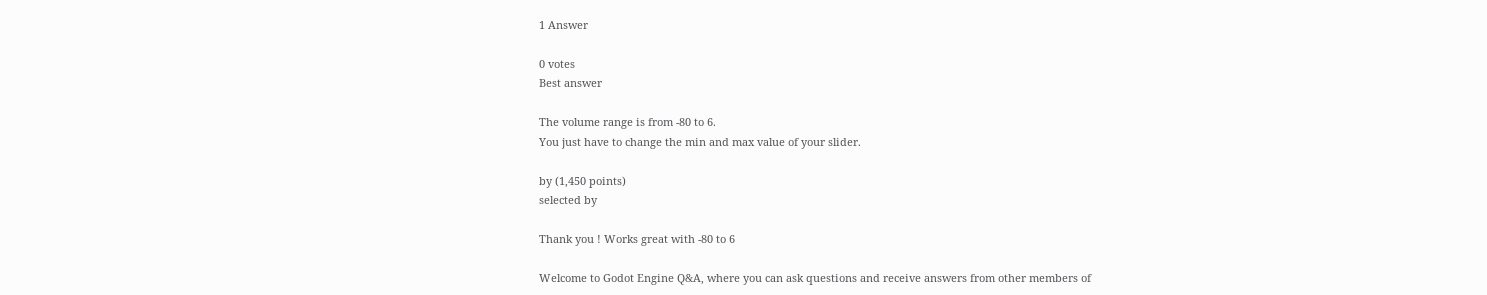1 Answer

0 votes
Best answer

The volume range is from -80 to 6.
You just have to change the min and max value of your slider.

by (1,450 points)
selected by

Thank you ! Works great with -80 to 6

Welcome to Godot Engine Q&A, where you can ask questions and receive answers from other members of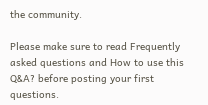the community.

Please make sure to read Frequently asked questions and How to use this Q&A? before posting your first questions.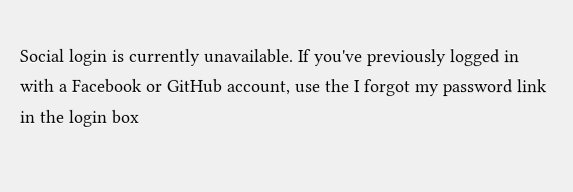Social login is currently unavailable. If you've previously logged in with a Facebook or GitHub account, use the I forgot my password link in the login box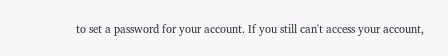to set a password for your account. If you still can't access your account,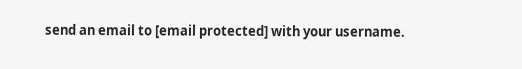send an email to [email protected] with your username.